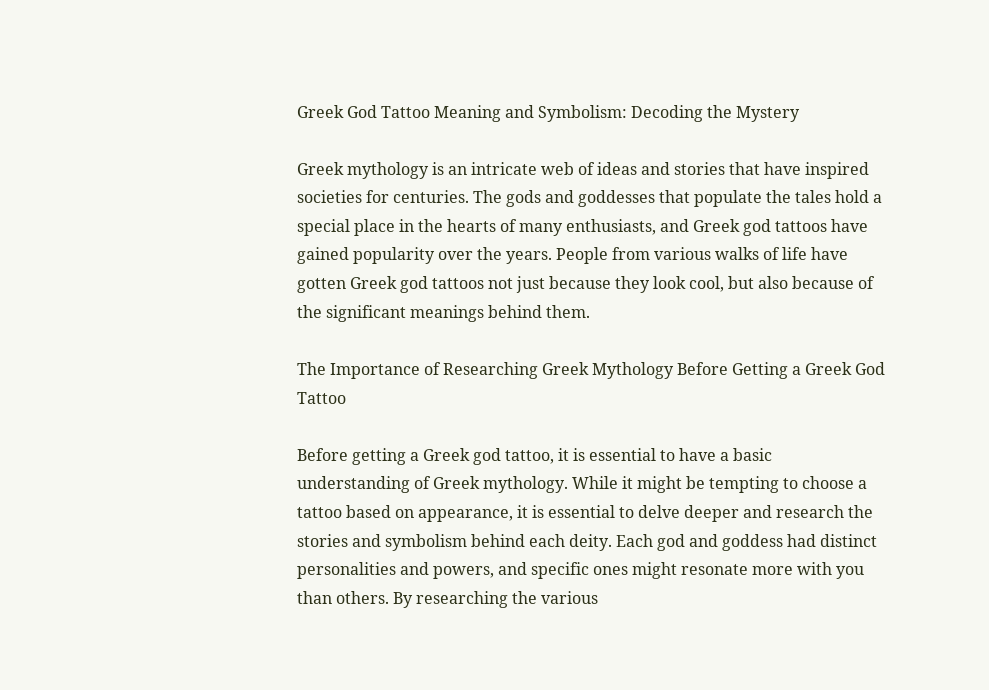Greek God Tattoo Meaning and Symbolism: Decoding the Mystery

Greek mythology is an intricate web of ideas and stories that have inspired societies for centuries. The gods and goddesses that populate the tales hold a special place in the hearts of many enthusiasts, and Greek god tattoos have gained popularity over the years. People from various walks of life have gotten Greek god tattoos not just because they look cool, but also because of the significant meanings behind them.

The Importance of Researching Greek Mythology Before Getting a Greek God Tattoo

Before getting a Greek god tattoo, it is essential to have a basic understanding of Greek mythology. While it might be tempting to choose a tattoo based on appearance, it is essential to delve deeper and research the stories and symbolism behind each deity. Each god and goddess had distinct personalities and powers, and specific ones might resonate more with you than others. By researching the various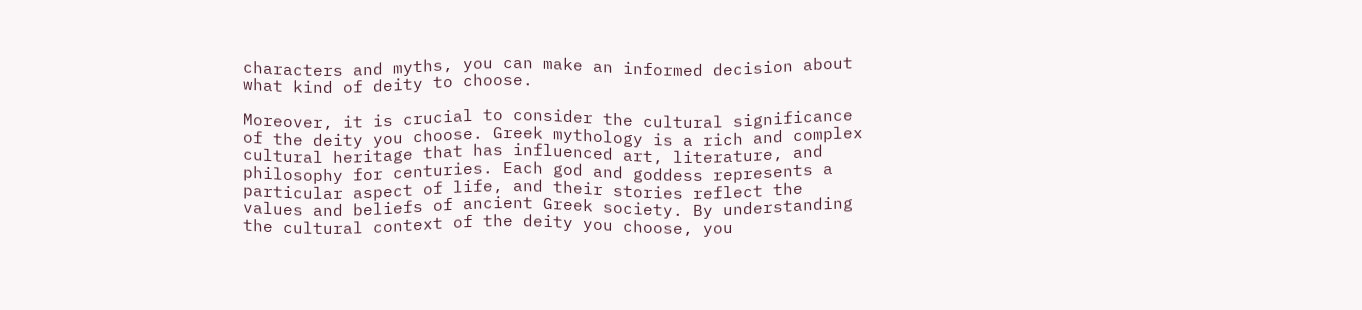characters and myths, you can make an informed decision about what kind of deity to choose.

Moreover, it is crucial to consider the cultural significance of the deity you choose. Greek mythology is a rich and complex cultural heritage that has influenced art, literature, and philosophy for centuries. Each god and goddess represents a particular aspect of life, and their stories reflect the values and beliefs of ancient Greek society. By understanding the cultural context of the deity you choose, you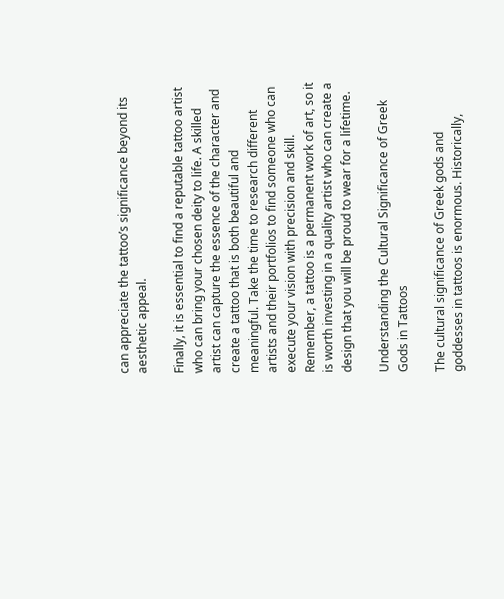can appreciate the tattoo’s significance beyond its aesthetic appeal.

Finally, it is essential to find a reputable tattoo artist who can bring your chosen deity to life. A skilled artist can capture the essence of the character and create a tattoo that is both beautiful and meaningful. Take the time to research different artists and their portfolios to find someone who can execute your vision with precision and skill. Remember, a tattoo is a permanent work of art, so it is worth investing in a quality artist who can create a design that you will be proud to wear for a lifetime.

Understanding the Cultural Significance of Greek Gods in Tattoos

The cultural significance of Greek gods and goddesses in tattoos is enormous. Historically,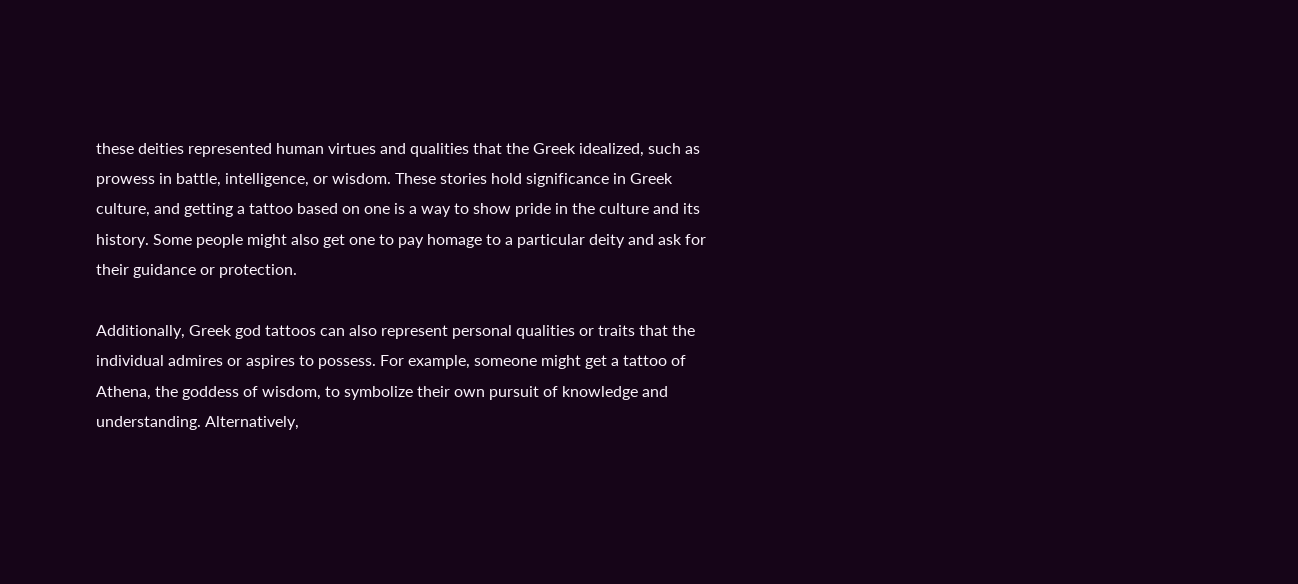these deities represented human virtues and qualities that the Greek idealized, such as prowess in battle, intelligence, or wisdom. These stories hold significance in Greek culture, and getting a tattoo based on one is a way to show pride in the culture and its history. Some people might also get one to pay homage to a particular deity and ask for their guidance or protection.

Additionally, Greek god tattoos can also represent personal qualities or traits that the individual admires or aspires to possess. For example, someone might get a tattoo of Athena, the goddess of wisdom, to symbolize their own pursuit of knowledge and understanding. Alternatively,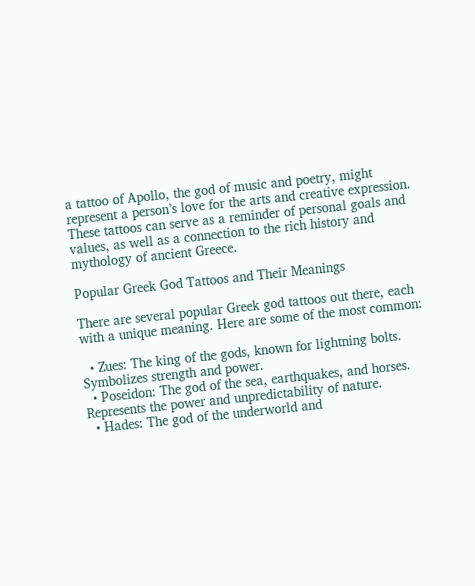a tattoo of Apollo, the god of music and poetry, might represent a person’s love for the arts and creative expression. These tattoos can serve as a reminder of personal goals and values, as well as a connection to the rich history and mythology of ancient Greece.

Popular Greek God Tattoos and Their Meanings

There are several popular Greek god tattoos out there, each with a unique meaning. Here are some of the most common:

  • Zues: The king of the gods, known for lightning bolts. Symbolizes strength and power.
  • Poseidon: The god of the sea, earthquakes, and horses. Represents the power and unpredictability of nature.
  • Hades: The god of the underworld and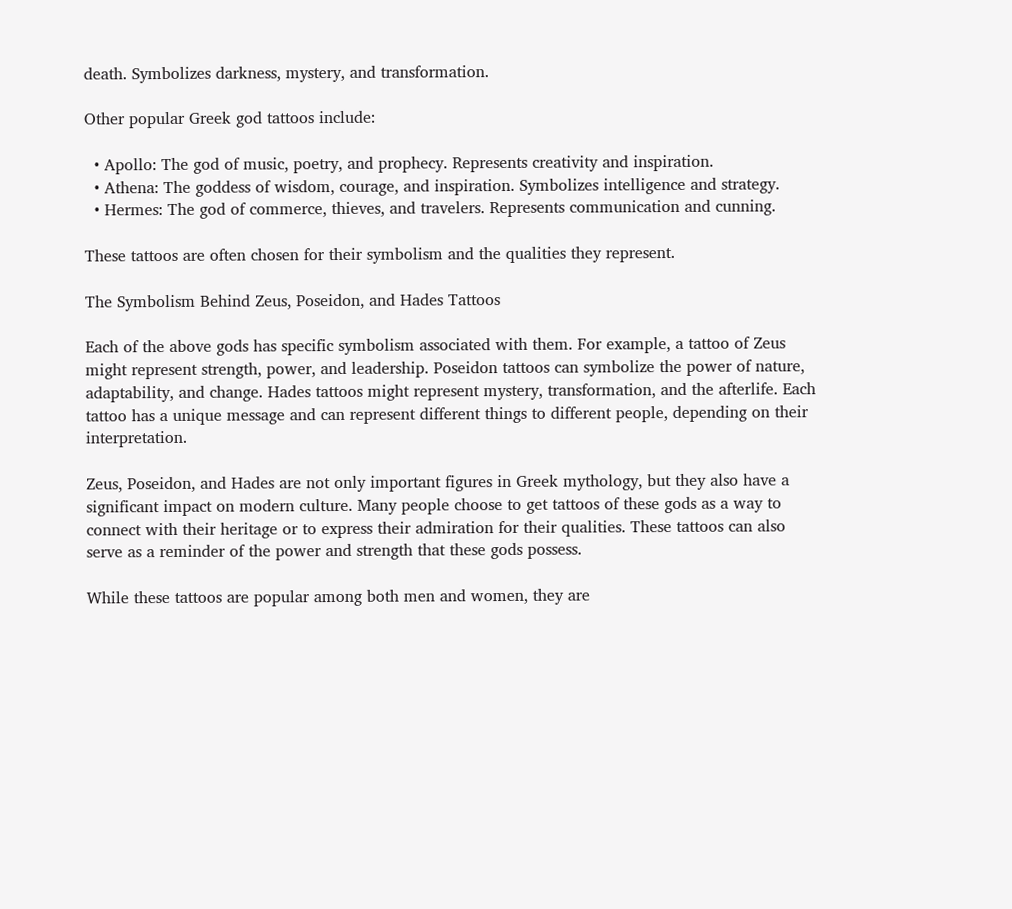death. Symbolizes darkness, mystery, and transformation.

Other popular Greek god tattoos include:

  • Apollo: The god of music, poetry, and prophecy. Represents creativity and inspiration.
  • Athena: The goddess of wisdom, courage, and inspiration. Symbolizes intelligence and strategy.
  • Hermes: The god of commerce, thieves, and travelers. Represents communication and cunning.

These tattoos are often chosen for their symbolism and the qualities they represent.

The Symbolism Behind Zeus, Poseidon, and Hades Tattoos

Each of the above gods has specific symbolism associated with them. For example, a tattoo of Zeus might represent strength, power, and leadership. Poseidon tattoos can symbolize the power of nature, adaptability, and change. Hades tattoos might represent mystery, transformation, and the afterlife. Each tattoo has a unique message and can represent different things to different people, depending on their interpretation.

Zeus, Poseidon, and Hades are not only important figures in Greek mythology, but they also have a significant impact on modern culture. Many people choose to get tattoos of these gods as a way to connect with their heritage or to express their admiration for their qualities. These tattoos can also serve as a reminder of the power and strength that these gods possess.

While these tattoos are popular among both men and women, they are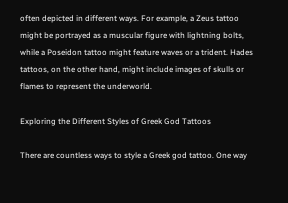often depicted in different ways. For example, a Zeus tattoo might be portrayed as a muscular figure with lightning bolts, while a Poseidon tattoo might feature waves or a trident. Hades tattoos, on the other hand, might include images of skulls or flames to represent the underworld.

Exploring the Different Styles of Greek God Tattoos

There are countless ways to style a Greek god tattoo. One way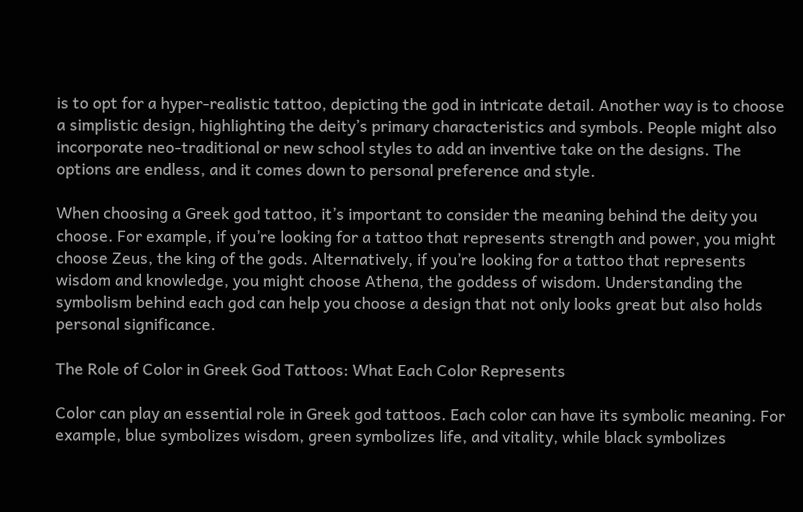is to opt for a hyper-realistic tattoo, depicting the god in intricate detail. Another way is to choose a simplistic design, highlighting the deity’s primary characteristics and symbols. People might also incorporate neo-traditional or new school styles to add an inventive take on the designs. The options are endless, and it comes down to personal preference and style.

When choosing a Greek god tattoo, it’s important to consider the meaning behind the deity you choose. For example, if you’re looking for a tattoo that represents strength and power, you might choose Zeus, the king of the gods. Alternatively, if you’re looking for a tattoo that represents wisdom and knowledge, you might choose Athena, the goddess of wisdom. Understanding the symbolism behind each god can help you choose a design that not only looks great but also holds personal significance.

The Role of Color in Greek God Tattoos: What Each Color Represents

Color can play an essential role in Greek god tattoos. Each color can have its symbolic meaning. For example, blue symbolizes wisdom, green symbolizes life, and vitality, while black symbolizes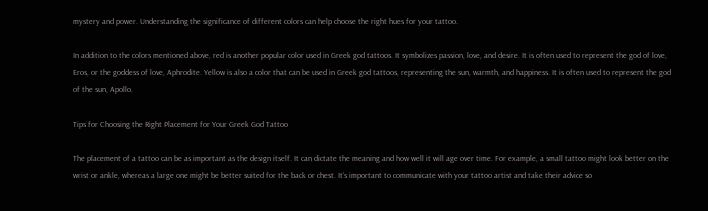mystery and power. Understanding the significance of different colors can help choose the right hues for your tattoo.

In addition to the colors mentioned above, red is another popular color used in Greek god tattoos. It symbolizes passion, love, and desire. It is often used to represent the god of love, Eros, or the goddess of love, Aphrodite. Yellow is also a color that can be used in Greek god tattoos, representing the sun, warmth, and happiness. It is often used to represent the god of the sun, Apollo.

Tips for Choosing the Right Placement for Your Greek God Tattoo

The placement of a tattoo can be as important as the design itself. It can dictate the meaning and how well it will age over time. For example, a small tattoo might look better on the wrist or ankle, whereas a large one might be better suited for the back or chest. It’s important to communicate with your tattoo artist and take their advice so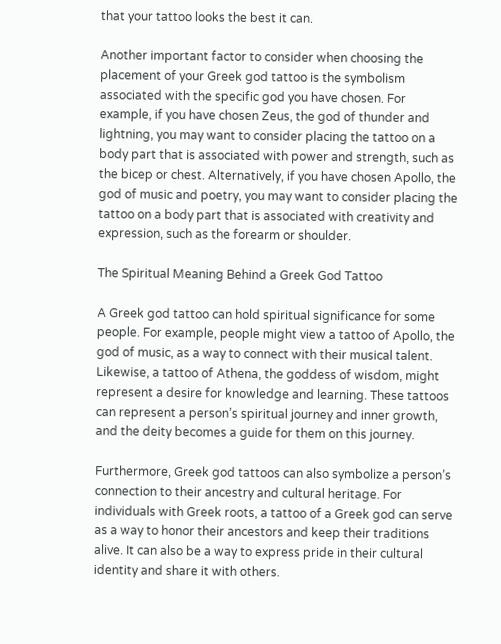that your tattoo looks the best it can.

Another important factor to consider when choosing the placement of your Greek god tattoo is the symbolism associated with the specific god you have chosen. For example, if you have chosen Zeus, the god of thunder and lightning, you may want to consider placing the tattoo on a body part that is associated with power and strength, such as the bicep or chest. Alternatively, if you have chosen Apollo, the god of music and poetry, you may want to consider placing the tattoo on a body part that is associated with creativity and expression, such as the forearm or shoulder.

The Spiritual Meaning Behind a Greek God Tattoo

A Greek god tattoo can hold spiritual significance for some people. For example, people might view a tattoo of Apollo, the god of music, as a way to connect with their musical talent. Likewise, a tattoo of Athena, the goddess of wisdom, might represent a desire for knowledge and learning. These tattoos can represent a person’s spiritual journey and inner growth, and the deity becomes a guide for them on this journey.

Furthermore, Greek god tattoos can also symbolize a person’s connection to their ancestry and cultural heritage. For individuals with Greek roots, a tattoo of a Greek god can serve as a way to honor their ancestors and keep their traditions alive. It can also be a way to express pride in their cultural identity and share it with others.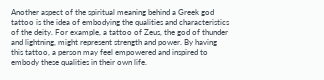Another aspect of the spiritual meaning behind a Greek god tattoo is the idea of embodying the qualities and characteristics of the deity. For example, a tattoo of Zeus, the god of thunder and lightning, might represent strength and power. By having this tattoo, a person may feel empowered and inspired to embody these qualities in their own life.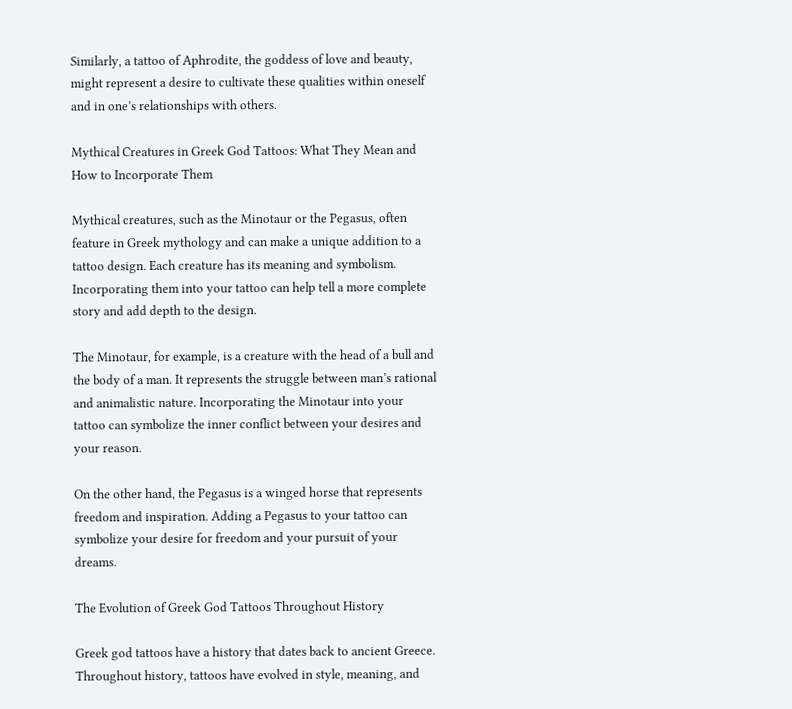Similarly, a tattoo of Aphrodite, the goddess of love and beauty, might represent a desire to cultivate these qualities within oneself and in one’s relationships with others.

Mythical Creatures in Greek God Tattoos: What They Mean and How to Incorporate Them

Mythical creatures, such as the Minotaur or the Pegasus, often feature in Greek mythology and can make a unique addition to a tattoo design. Each creature has its meaning and symbolism. Incorporating them into your tattoo can help tell a more complete story and add depth to the design.

The Minotaur, for example, is a creature with the head of a bull and the body of a man. It represents the struggle between man’s rational and animalistic nature. Incorporating the Minotaur into your tattoo can symbolize the inner conflict between your desires and your reason.

On the other hand, the Pegasus is a winged horse that represents freedom and inspiration. Adding a Pegasus to your tattoo can symbolize your desire for freedom and your pursuit of your dreams.

The Evolution of Greek God Tattoos Throughout History

Greek god tattoos have a history that dates back to ancient Greece. Throughout history, tattoos have evolved in style, meaning, and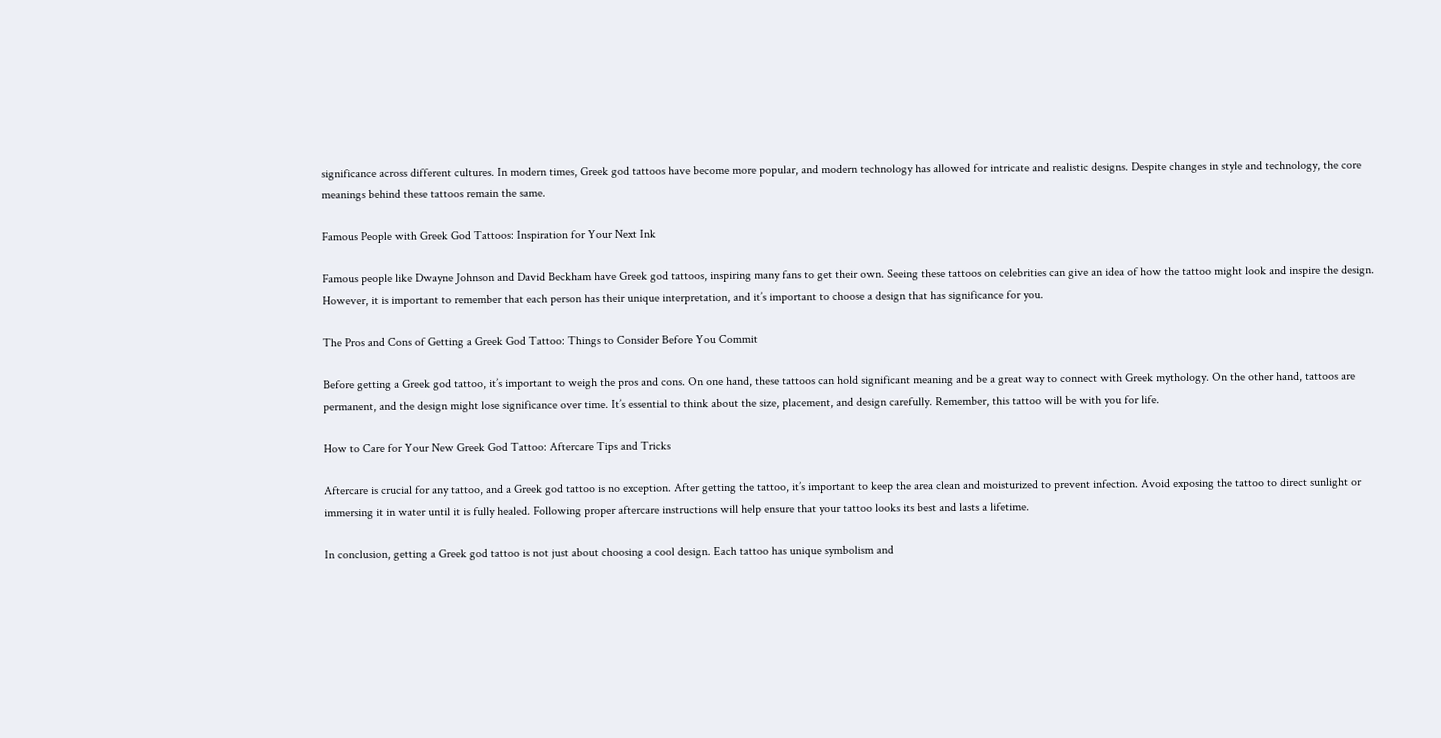significance across different cultures. In modern times, Greek god tattoos have become more popular, and modern technology has allowed for intricate and realistic designs. Despite changes in style and technology, the core meanings behind these tattoos remain the same.

Famous People with Greek God Tattoos: Inspiration for Your Next Ink

Famous people like Dwayne Johnson and David Beckham have Greek god tattoos, inspiring many fans to get their own. Seeing these tattoos on celebrities can give an idea of how the tattoo might look and inspire the design. However, it is important to remember that each person has their unique interpretation, and it’s important to choose a design that has significance for you.

The Pros and Cons of Getting a Greek God Tattoo: Things to Consider Before You Commit

Before getting a Greek god tattoo, it’s important to weigh the pros and cons. On one hand, these tattoos can hold significant meaning and be a great way to connect with Greek mythology. On the other hand, tattoos are permanent, and the design might lose significance over time. It’s essential to think about the size, placement, and design carefully. Remember, this tattoo will be with you for life.

How to Care for Your New Greek God Tattoo: Aftercare Tips and Tricks

Aftercare is crucial for any tattoo, and a Greek god tattoo is no exception. After getting the tattoo, it’s important to keep the area clean and moisturized to prevent infection. Avoid exposing the tattoo to direct sunlight or immersing it in water until it is fully healed. Following proper aftercare instructions will help ensure that your tattoo looks its best and lasts a lifetime.

In conclusion, getting a Greek god tattoo is not just about choosing a cool design. Each tattoo has unique symbolism and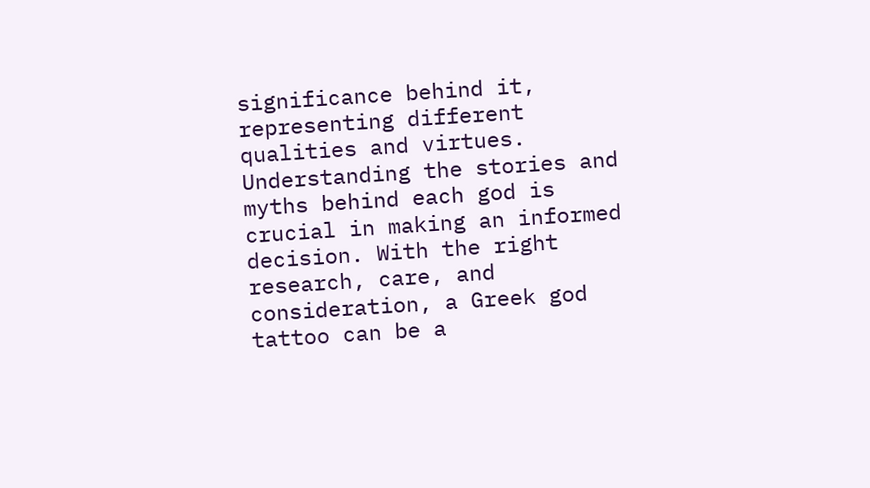significance behind it, representing different qualities and virtues. Understanding the stories and myths behind each god is crucial in making an informed decision. With the right research, care, and consideration, a Greek god tattoo can be a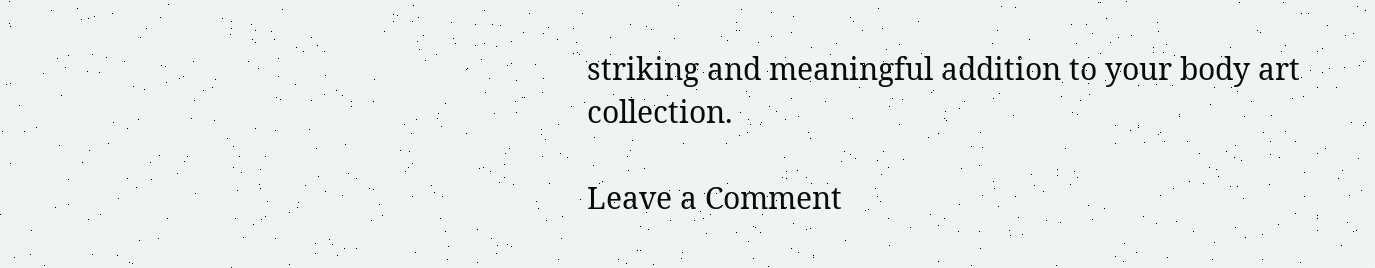striking and meaningful addition to your body art collection.

Leave a Comment